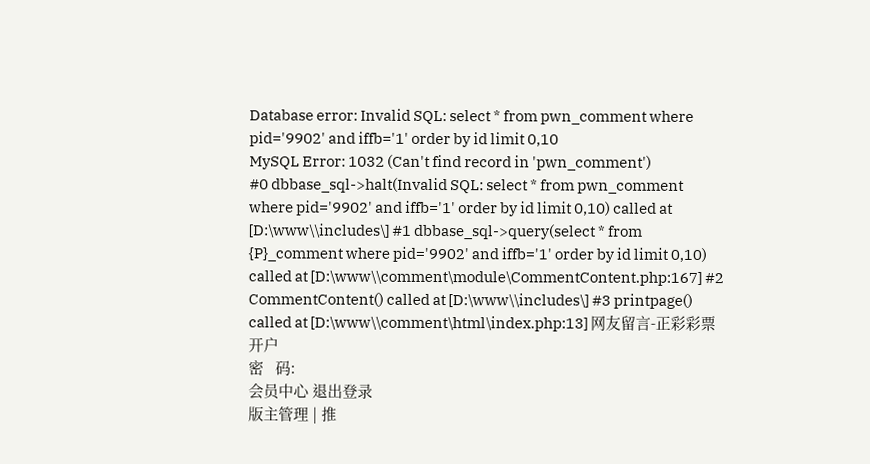Database error: Invalid SQL: select * from pwn_comment where pid='9902' and iffb='1' order by id limit 0,10
MySQL Error: 1032 (Can't find record in 'pwn_comment')
#0 dbbase_sql->halt(Invalid SQL: select * from pwn_comment where pid='9902' and iffb='1' order by id limit 0,10) called at [D:\www\\includes\] #1 dbbase_sql->query(select * from {P}_comment where pid='9902' and iffb='1' order by id limit 0,10) called at [D:\www\\comment\module\CommentContent.php:167] #2 CommentContent() called at [D:\www\\includes\] #3 printpage() called at [D:\www\\comment\html\index.php:13] 网友留言-正彩彩票开户
密   码:
会员中心 退出登录
版主管理 | 推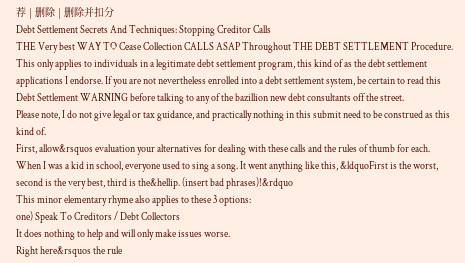荐 | 删除 | 删除并扣分
Debt Settlement Secrets And Techniques: Stopping Creditor Calls
THE Very best WAY TO Cease Collection CALLS ASAP Throughout THE DEBT SETTLEMENT Procedure.
This only applies to individuals in a legitimate debt settlement program, this kind of as the debt settlement applications I endorse. If you are not nevertheless enrolled into a debt settlement system, be certain to read this Debt Settlement WARNING before talking to any of the bazillion new debt consultants off the street.
Please note, I do not give legal or tax guidance, and practically nothing in this submit need to be construed as this kind of.
First, allow&rsquos evaluation your alternatives for dealing with these calls and the rules of thumb for each.
When I was a kid in school, everyone used to sing a song. It went anything like this, &ldquoFirst is the worst, second is the very best, third is the&hellip. (insert bad phrases)!&rdquo
This minor elementary rhyme also applies to these 3 options:
one) Speak To Creditors / Debt Collectors
It does nothing to help and will only make issues worse.
Right here&rsquos the rule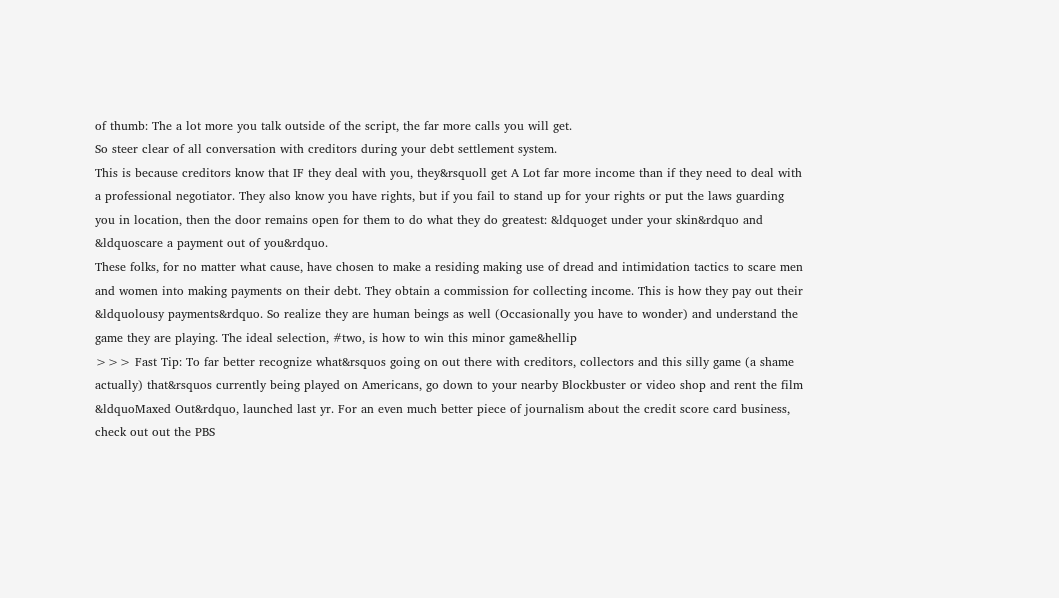of thumb: The a lot more you talk outside of the script, the far more calls you will get.
So steer clear of all conversation with creditors during your debt settlement system.
This is because creditors know that IF they deal with you, they&rsquoll get A Lot far more income than if they need to deal with a professional negotiator. They also know you have rights, but if you fail to stand up for your rights or put the laws guarding you in location, then the door remains open for them to do what they do greatest: &ldquoget under your skin&rdquo and &ldquoscare a payment out of you&rdquo.
These folks, for no matter what cause, have chosen to make a residing making use of dread and intimidation tactics to scare men and women into making payments on their debt. They obtain a commission for collecting income. This is how they pay out their &ldquolousy payments&rdquo. So realize they are human beings as well (Occasionally you have to wonder) and understand the game they are playing. The ideal selection, #two, is how to win this minor game&hellip
>>> Fast Tip: To far better recognize what&rsquos going on out there with creditors, collectors and this silly game (a shame actually) that&rsquos currently being played on Americans, go down to your nearby Blockbuster or video shop and rent the film &ldquoMaxed Out&rdquo, launched last yr. For an even much better piece of journalism about the credit score card business, check out out the PBS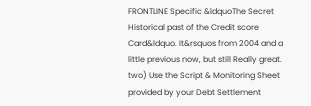FRONTLINE Specific &ldquoThe Secret Historical past of the Credit score Card&ldquo. It&rsquos from 2004 and a little previous now, but still Really great.
two) Use the Script & Monitoring Sheet provided by your Debt Settlement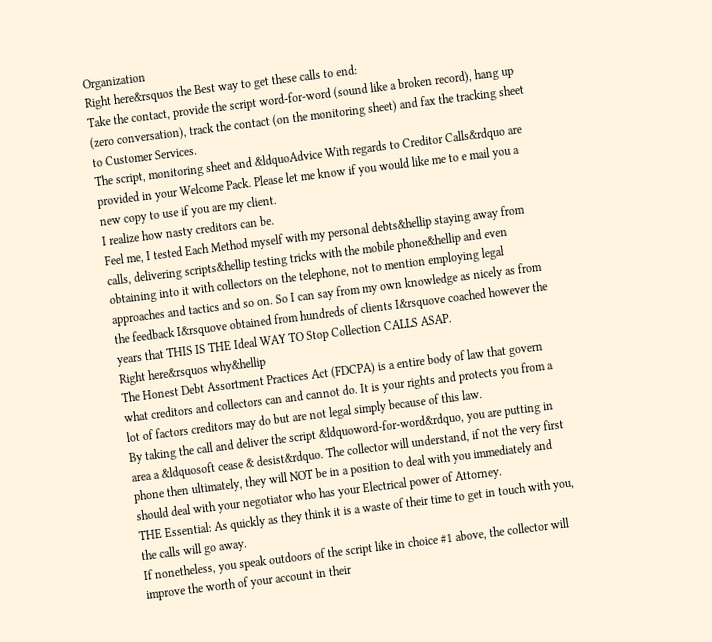Organization
Right here&rsquos the Best way to get these calls to end:
Take the contact, provide the script word-for-word (sound like a broken record), hang up (zero conversation), track the contact (on the monitoring sheet) and fax the tracking sheet to Customer Services.
The script, monitoring sheet and &ldquoAdvice With regards to Creditor Calls&rdquo are provided in your Welcome Pack. Please let me know if you would like me to e mail you a new copy to use if you are my client.
I realize how nasty creditors can be.
Feel me, I tested Each Method myself with my personal debts&hellip staying away from calls, delivering scripts&hellip testing tricks with the mobile phone&hellip and even obtaining into it with collectors on the telephone, not to mention employing legal approaches and tactics and so on. So I can say from my own knowledge as nicely as from the feedback I&rsquove obtained from hundreds of clients I&rsquove coached however the years that THIS IS THE Ideal WAY TO Stop Collection CALLS ASAP.
Right here&rsquos why&hellip
The Honest Debt Assortment Practices Act (FDCPA) is a entire body of law that govern what creditors and collectors can and cannot do. It is your rights and protects you from a lot of factors creditors may do but are not legal simply because of this law.
By taking the call and deliver the script &ldquoword-for-word&rdquo, you are putting in area a &ldquosoft cease & desist&rdquo. The collector will understand, if not the very first phone then ultimately, they will NOT be in a position to deal with you immediately and should deal with your negotiator who has your Electrical power of Attorney.
THE Essential: As quickly as they think it is a waste of their time to get in touch with you, the calls will go away.
If nonetheless, you speak outdoors of the script like in choice #1 above, the collector will improve the worth of your account in their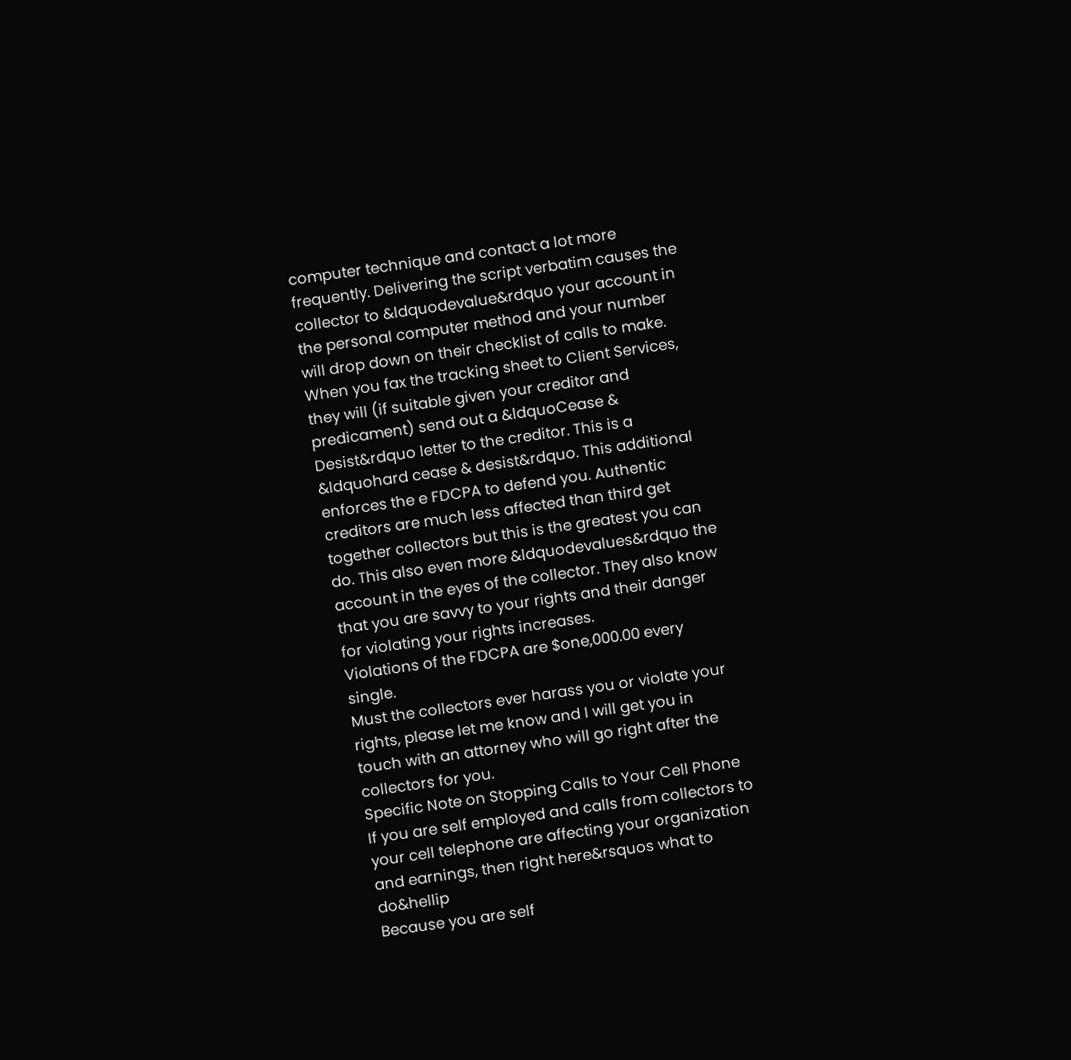computer technique and contact a lot more frequently. Delivering the script verbatim causes the collector to &ldquodevalue&rdquo your account in the personal computer method and your number will drop down on their checklist of calls to make.
When you fax the tracking sheet to Client Services, they will (if suitable given your creditor and predicament) send out a &ldquoCease & Desist&rdquo letter to the creditor. This is a &ldquohard cease & desist&rdquo. This additional enforces the e FDCPA to defend you. Authentic creditors are much less affected than third get together collectors but this is the greatest you can do. This also even more &ldquodevalues&rdquo the account in the eyes of the collector. They also know that you are savvy to your rights and their danger for violating your rights increases.
Violations of the FDCPA are $one,000.00 every single.
Must the collectors ever harass you or violate your rights, please let me know and I will get you in touch with an attorney who will go right after the collectors for you.
Specific Note on Stopping Calls to Your Cell Phone
If you are self employed and calls from collectors to your cell telephone are affecting your organization and earnings, then right here&rsquos what to do&hellip
Because you are self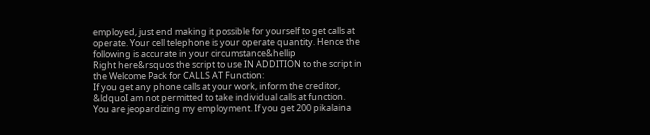employed, just end making it possible for yourself to get calls at operate. Your cell telephone is your operate quantity. Hence the following is accurate in your circumstance&hellip
Right here&rsquos the script to use IN ADDITION to the script in the Welcome Pack for CALLS AT Function:
If you get any phone calls at your work, inform the creditor, &ldquoI am not permitted to take individual calls at function. You are jeopardizing my employment. If you get 200 pikalaina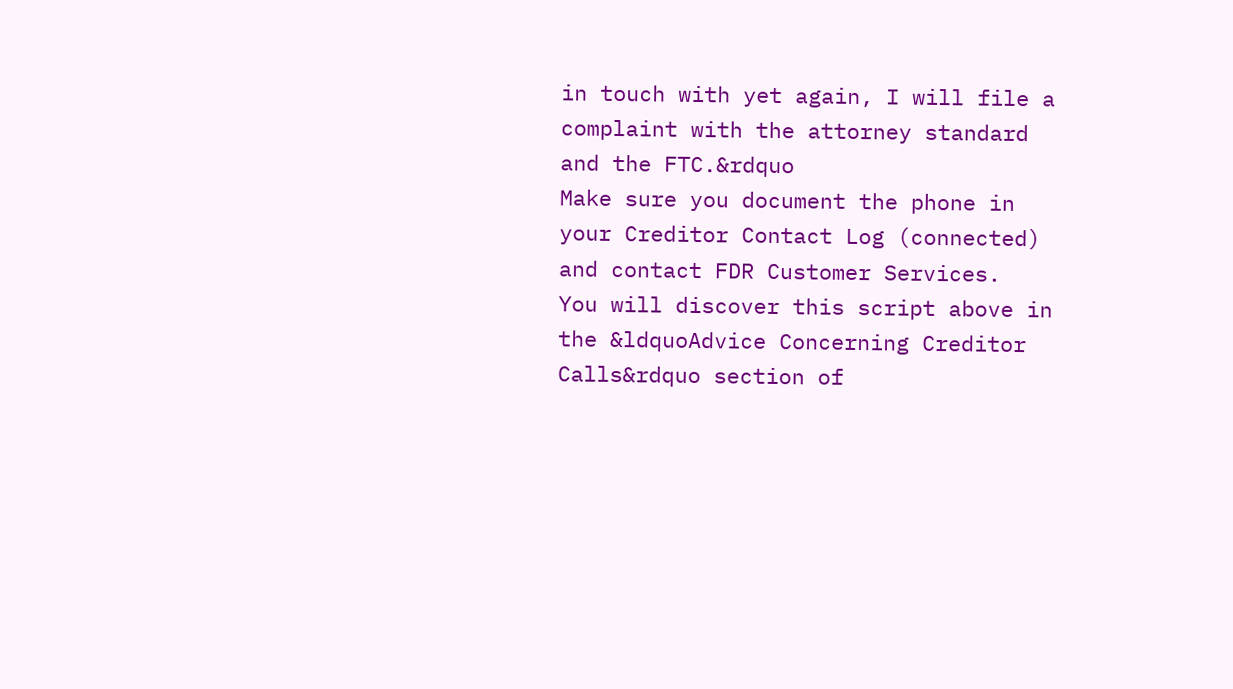in touch with yet again, I will file a complaint with the attorney standard and the FTC.&rdquo
Make sure you document the phone in your Creditor Contact Log (connected) and contact FDR Customer Services.
You will discover this script above in the &ldquoAdvice Concerning Creditor Calls&rdquo section of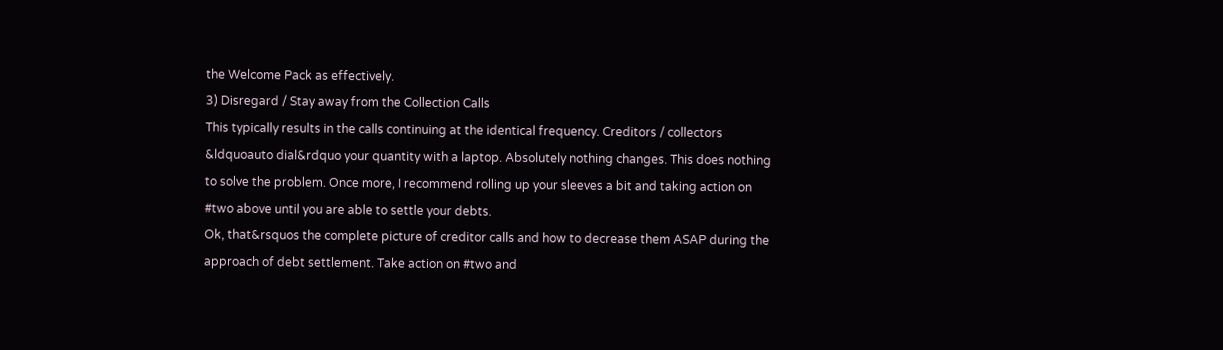the Welcome Pack as effectively.
3) Disregard / Stay away from the Collection Calls
This typically results in the calls continuing at the identical frequency. Creditors / collectors &ldquoauto dial&rdquo your quantity with a laptop. Absolutely nothing changes. This does nothing to solve the problem. Once more, I recommend rolling up your sleeves a bit and taking action on #two above until you are able to settle your debts.
Ok, that&rsquos the complete picture of creditor calls and how to decrease them ASAP during the approach of debt settlement. Take action on #two and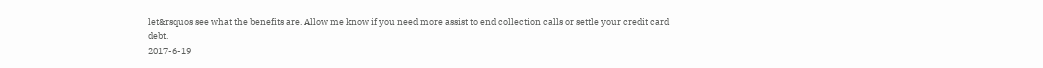let&rsquos see what the benefits are. Allow me know if you need more assist to end collection calls or settle your credit card debt.
2017-6-19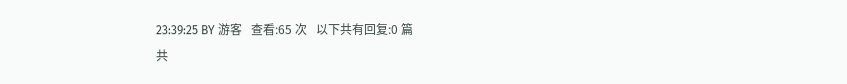23:39:25 BY 游客   查看:65 次   以下共有回复:0 篇
共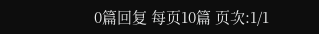0篇回复 每页10篇 页次:1/1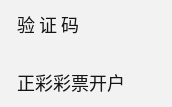验 证 码

正彩彩票开户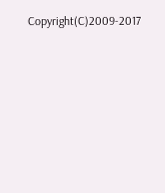Copyright(C)2009-2017